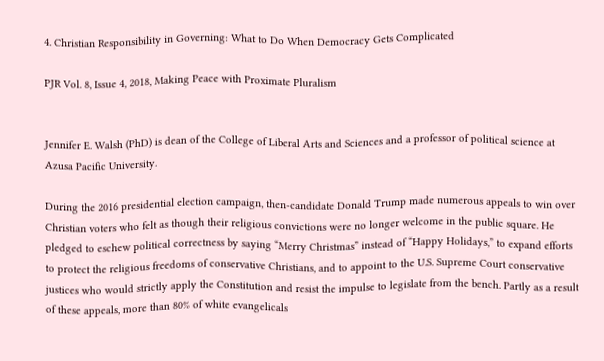4. Christian Responsibility in Governing: What to Do When Democracy Gets Complicated

PJR Vol. 8, Issue 4, 2018, Making Peace with Proximate Pluralism


Jennifer E. Walsh (PhD) is dean of the College of Liberal Arts and Sciences and a professor of political science at Azusa Pacific University.

During the 2016 presidential election campaign, then-candidate Donald Trump made numerous appeals to win over Christian voters who felt as though their religious convictions were no longer welcome in the public square. He pledged to eschew political correctness by saying “Merry Christmas” instead of “Happy Holidays,” to expand efforts to protect the religious freedoms of conservative Christians, and to appoint to the U.S. Supreme Court conservative justices who would strictly apply the Constitution and resist the impulse to legislate from the bench. Partly as a result of these appeals, more than 80% of white evangelicals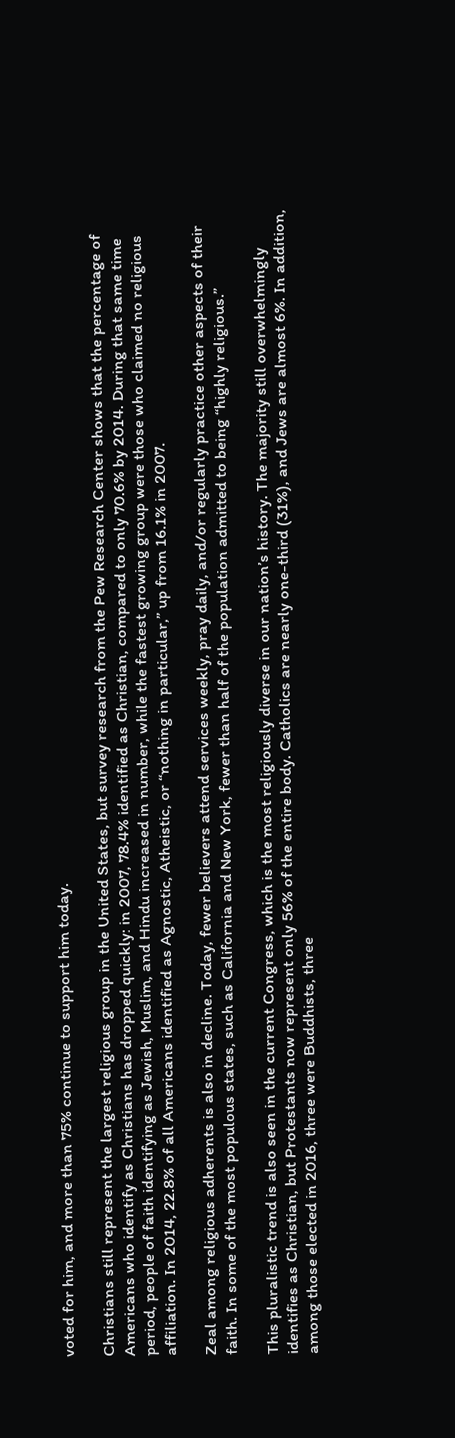voted for him, and more than 75% continue to support him today.

Christians still represent the largest religious group in the United States, but survey research from the Pew Research Center shows that the percentage of Americans who identify as Christians has dropped quickly: in 2007, 78.4% identified as Christian, compared to only 70.6% by 2014. During that same time period, people of faith identifying as Jewish, Muslim, and Hindu increased in number, while the fastest growing group were those who claimed no religious affiliation. In 2014, 22.8% of all Americans identified as Agnostic, Atheistic, or “nothing in particular,” up from 16.1% in 2007.

Zeal among religious adherents is also in decline. Today, fewer believers attend services weekly, pray daily, and/or regularly practice other aspects of their faith. In some of the most populous states, such as California and New York, fewer than half of the population admitted to being “highly religious.”

This pluralistic trend is also seen in the current Congress, which is the most religiously diverse in our nation’s history. The majority still overwhelmingly identifies as Christian, but Protestants now represent only 56% of the entire body. Catholics are nearly one-third (31%), and Jews are almost 6%. In addition, among those elected in 2016, three were Buddhists, three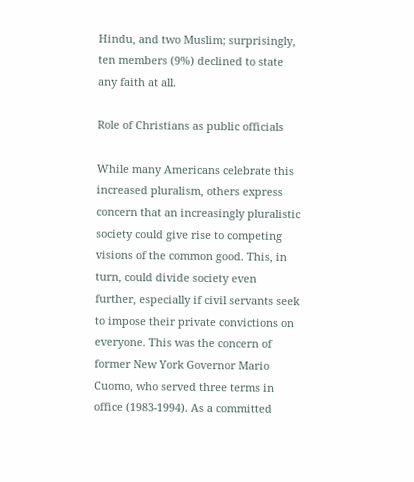Hindu, and two Muslim; surprisingly, ten members (9%) declined to state any faith at all.

Role of Christians as public officials

While many Americans celebrate this increased pluralism, others express concern that an increasingly pluralistic society could give rise to competing visions of the common good. This, in turn, could divide society even further, especially if civil servants seek to impose their private convictions on everyone. This was the concern of former New York Governor Mario Cuomo, who served three terms in office (1983-1994). As a committed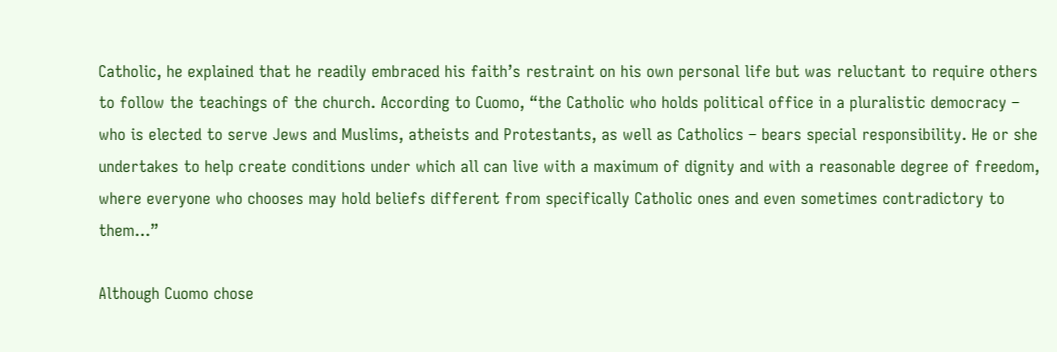Catholic, he explained that he readily embraced his faith’s restraint on his own personal life but was reluctant to require others to follow the teachings of the church. According to Cuomo, “the Catholic who holds political office in a pluralistic democracy – who is elected to serve Jews and Muslims, atheists and Protestants, as well as Catholics – bears special responsibility. He or she undertakes to help create conditions under which all can live with a maximum of dignity and with a reasonable degree of freedom, where everyone who chooses may hold beliefs different from specifically Catholic ones and even sometimes contradictory to them…”

Although Cuomo chose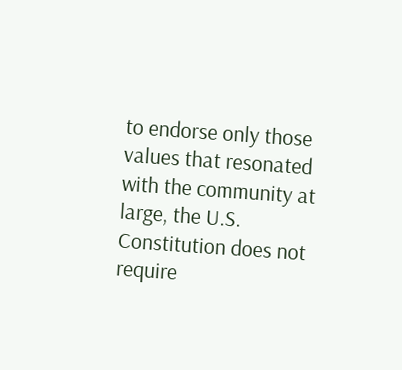to endorse only those values that resonated with the community at large, the U.S. Constitution does not require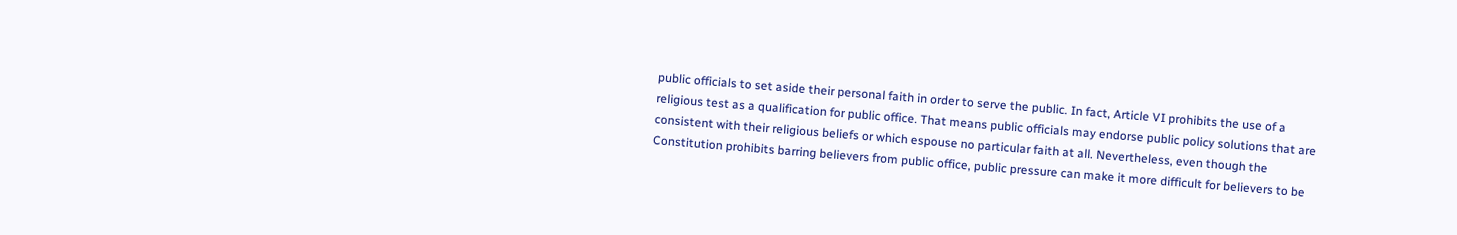public officials to set aside their personal faith in order to serve the public. In fact, Article VI prohibits the use of a religious test as a qualification for public office. That means public officials may endorse public policy solutions that are consistent with their religious beliefs or which espouse no particular faith at all. Nevertheless, even though the Constitution prohibits barring believers from public office, public pressure can make it more difficult for believers to be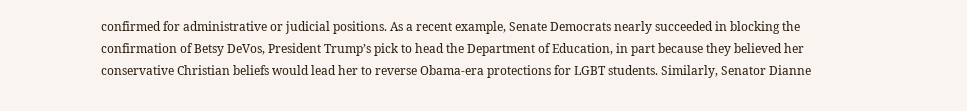confirmed for administrative or judicial positions. As a recent example, Senate Democrats nearly succeeded in blocking the confirmation of Betsy DeVos, President Trump’s pick to head the Department of Education, in part because they believed her conservative Christian beliefs would lead her to reverse Obama-era protections for LGBT students. Similarly, Senator Dianne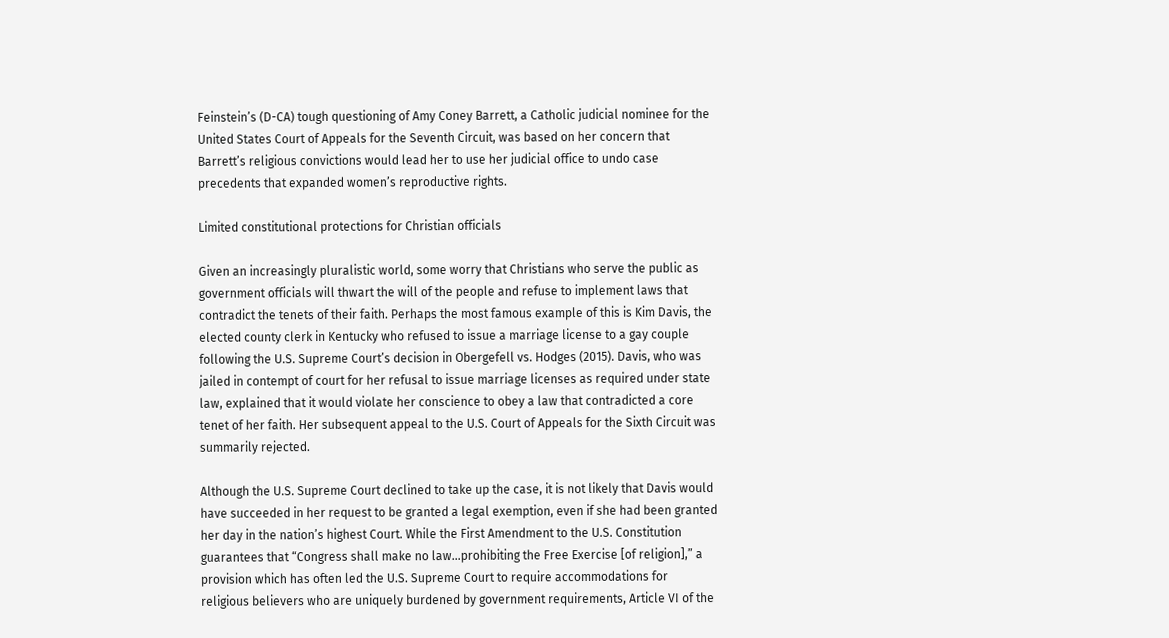Feinstein’s (D-CA) tough questioning of Amy Coney Barrett, a Catholic judicial nominee for the United States Court of Appeals for the Seventh Circuit, was based on her concern that Barrett’s religious convictions would lead her to use her judicial office to undo case precedents that expanded women’s reproductive rights.

Limited constitutional protections for Christian officials

Given an increasingly pluralistic world, some worry that Christians who serve the public as government officials will thwart the will of the people and refuse to implement laws that contradict the tenets of their faith. Perhaps the most famous example of this is Kim Davis, the elected county clerk in Kentucky who refused to issue a marriage license to a gay couple following the U.S. Supreme Court’s decision in Obergefell vs. Hodges (2015). Davis, who was jailed in contempt of court for her refusal to issue marriage licenses as required under state law, explained that it would violate her conscience to obey a law that contradicted a core tenet of her faith. Her subsequent appeal to the U.S. Court of Appeals for the Sixth Circuit was summarily rejected.

Although the U.S. Supreme Court declined to take up the case, it is not likely that Davis would have succeeded in her request to be granted a legal exemption, even if she had been granted her day in the nation’s highest Court. While the First Amendment to the U.S. Constitution guarantees that “Congress shall make no law…prohibiting the Free Exercise [of religion],” a provision which has often led the U.S. Supreme Court to require accommodations for religious believers who are uniquely burdened by government requirements, Article VI of the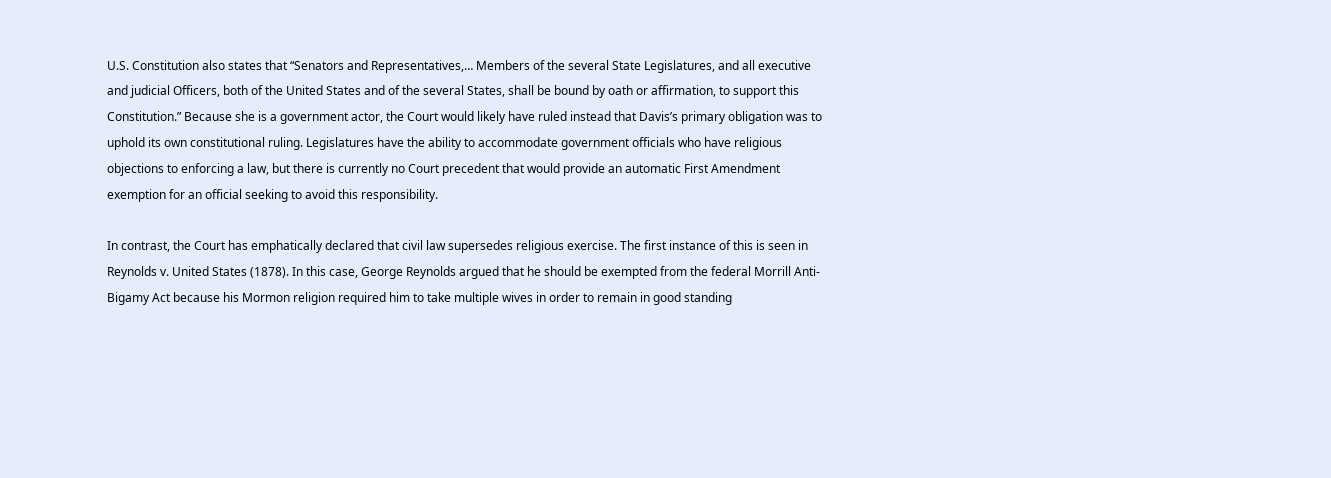U.S. Constitution also states that “Senators and Representatives,… Members of the several State Legislatures, and all executive and judicial Officers, both of the United States and of the several States, shall be bound by oath or affirmation, to support this Constitution.” Because she is a government actor, the Court would likely have ruled instead that Davis’s primary obligation was to uphold its own constitutional ruling. Legislatures have the ability to accommodate government officials who have religious objections to enforcing a law, but there is currently no Court precedent that would provide an automatic First Amendment exemption for an official seeking to avoid this responsibility.

In contrast, the Court has emphatically declared that civil law supersedes religious exercise. The first instance of this is seen in Reynolds v. United States (1878). In this case, George Reynolds argued that he should be exempted from the federal Morrill Anti-Bigamy Act because his Mormon religion required him to take multiple wives in order to remain in good standing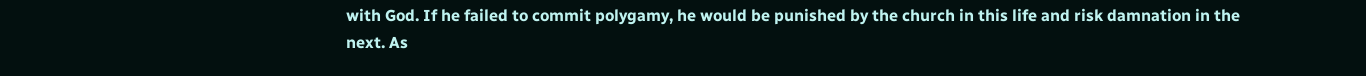with God. If he failed to commit polygamy, he would be punished by the church in this life and risk damnation in the next. As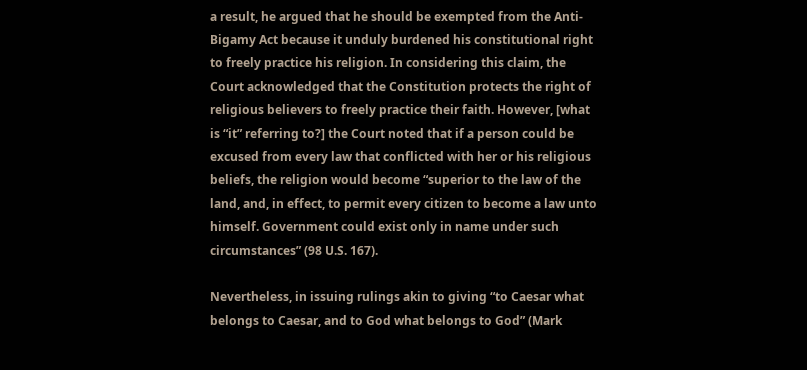a result, he argued that he should be exempted from the Anti-Bigamy Act because it unduly burdened his constitutional right to freely practice his religion. In considering this claim, the Court acknowledged that the Constitution protects the right of religious believers to freely practice their faith. However, [what is “it” referring to?] the Court noted that if a person could be excused from every law that conflicted with her or his religious beliefs, the religion would become “superior to the law of the land, and, in effect, to permit every citizen to become a law unto himself. Government could exist only in name under such circumstances” (98 U.S. 167).

Nevertheless, in issuing rulings akin to giving “to Caesar what belongs to Caesar, and to God what belongs to God” (Mark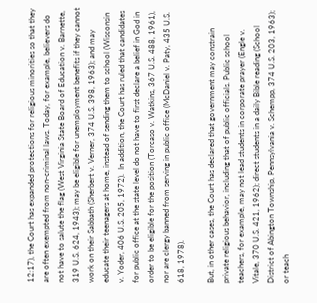12:17), the Court has expanded protections for religious minorities so that they are often exempted from non-criminal laws. Today, for example, believers do not have to salute the flag (West Virginia State Board of Education v. Barnette, 319 U.S. 624, 1943); may be eligible for unemployment benefits if they cannot work on their Sabbath (Sherbert v. Verner, 374 U.S. 398, 1963); and may educate their teenagers at home, instead of sending them to school (Wisconsin v. Yoder, 406 U.S. 205, 1972).  In addition, the Court has ruled that candidates for public office at the state level do not have to first declare a belief in God in order to be eligible for the position (Torcaso v. Watkins, 367 U.S. 488, 1961), nor are clergy banned from serving in public office (McDaniel v. Paty, 435 U.S. 618, 1978).

But, in other cases, the Court has declared that government may constrain private religious behavior, including that of public officials. Public school teachers, for example, may not lead students in corporate prayer (Engle v. Vitale, 370 U.S. 421, 1962); direct students in a daily Bible reading (School District of Abington Township, Pennsylvania v. Schempp, 374 U.S. 203, 1963); or teach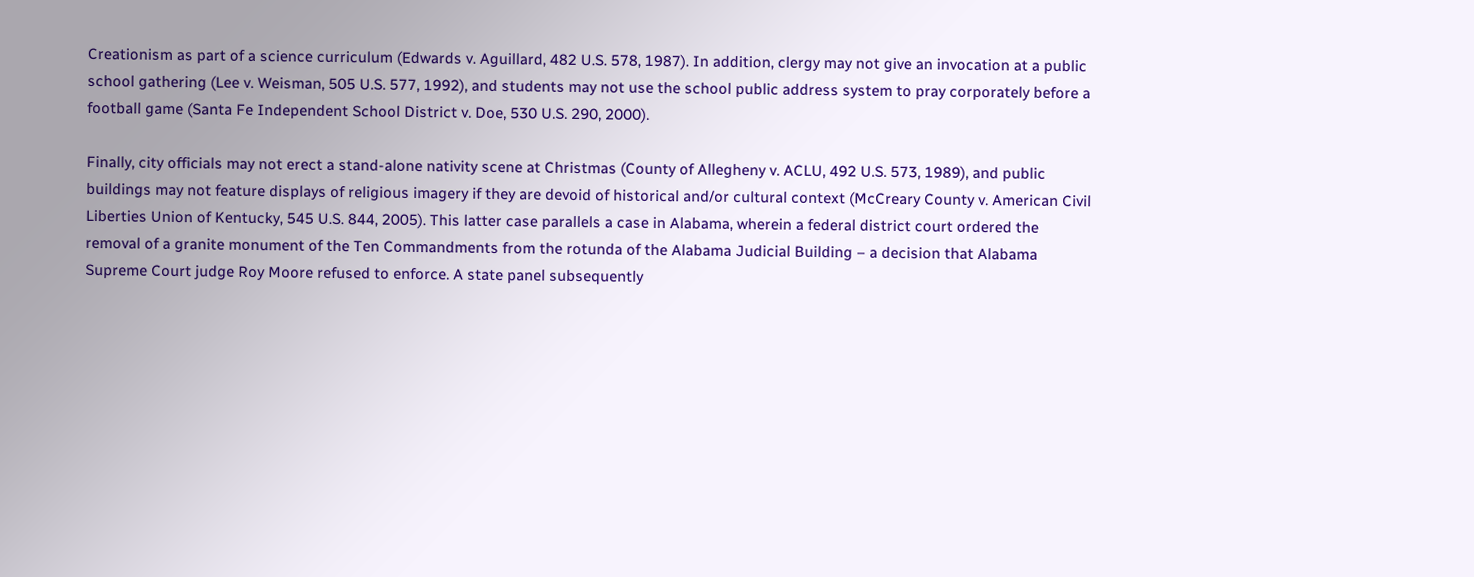Creationism as part of a science curriculum (Edwards v. Aguillard, 482 U.S. 578, 1987). In addition, clergy may not give an invocation at a public school gathering (Lee v. Weisman, 505 U.S. 577, 1992), and students may not use the school public address system to pray corporately before a football game (Santa Fe Independent School District v. Doe, 530 U.S. 290, 2000).

Finally, city officials may not erect a stand-alone nativity scene at Christmas (County of Allegheny v. ACLU, 492 U.S. 573, 1989), and public buildings may not feature displays of religious imagery if they are devoid of historical and/or cultural context (McCreary County v. American Civil Liberties Union of Kentucky, 545 U.S. 844, 2005). This latter case parallels a case in Alabama, wherein a federal district court ordered the removal of a granite monument of the Ten Commandments from the rotunda of the Alabama Judicial Building – a decision that Alabama Supreme Court judge Roy Moore refused to enforce. A state panel subsequently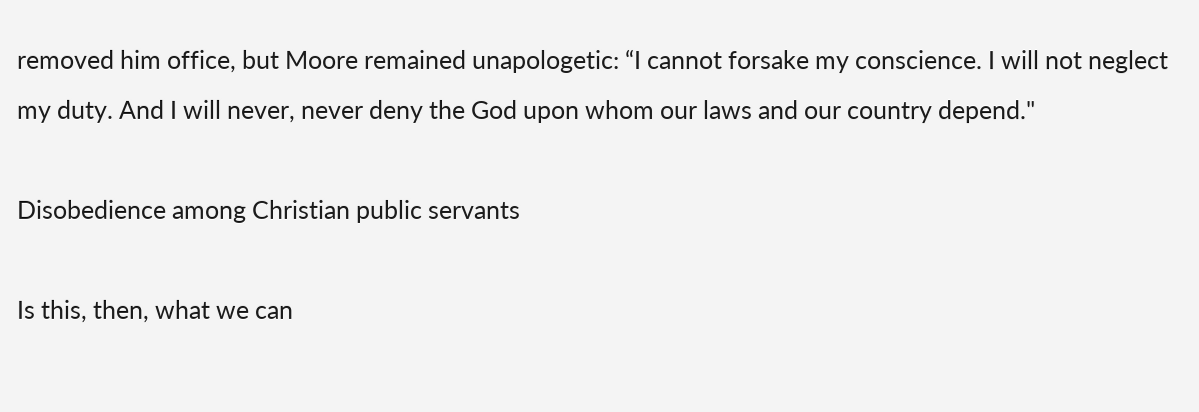removed him office, but Moore remained unapologetic: “I cannot forsake my conscience. I will not neglect my duty. And I will never, never deny the God upon whom our laws and our country depend."

Disobedience among Christian public servants

Is this, then, what we can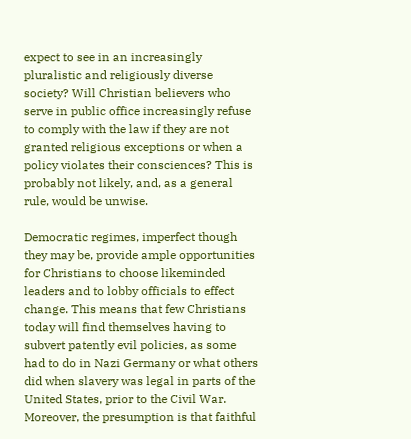expect to see in an increasingly pluralistic and religiously diverse society? Will Christian believers who serve in public office increasingly refuse to comply with the law if they are not granted religious exceptions or when a policy violates their consciences? This is probably not likely, and, as a general rule, would be unwise.

Democratic regimes, imperfect though they may be, provide ample opportunities for Christians to choose likeminded leaders and to lobby officials to effect change. This means that few Christians today will find themselves having to subvert patently evil policies, as some had to do in Nazi Germany or what others did when slavery was legal in parts of the United States, prior to the Civil War. Moreover, the presumption is that faithful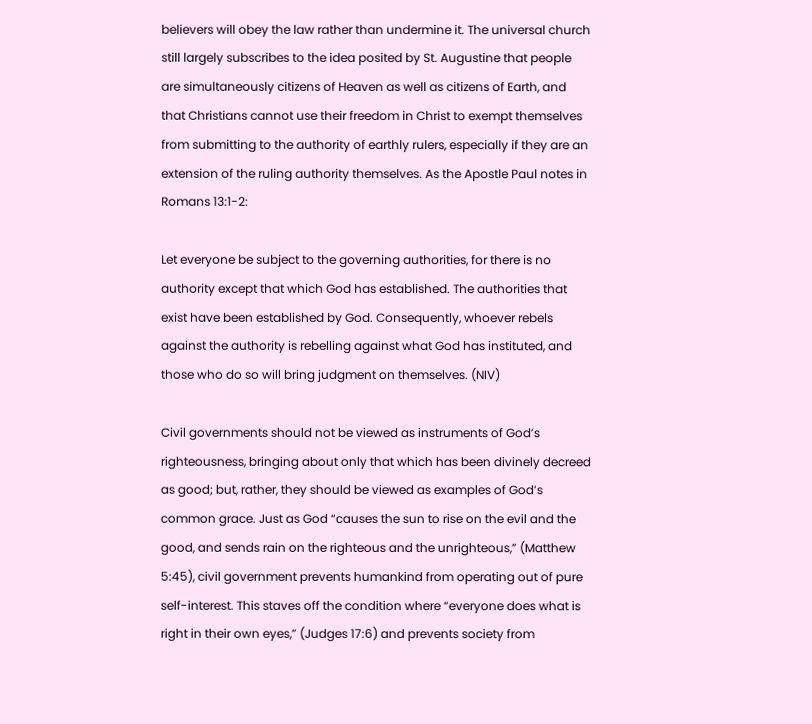believers will obey the law rather than undermine it. The universal church still largely subscribes to the idea posited by St. Augustine that people are simultaneously citizens of Heaven as well as citizens of Earth, and that Christians cannot use their freedom in Christ to exempt themselves from submitting to the authority of earthly rulers, especially if they are an extension of the ruling authority themselves. As the Apostle Paul notes in Romans 13:1-2:

Let everyone be subject to the governing authorities, for there is no authority except that which God has established. The authorities that exist have been established by God. Consequently, whoever rebels against the authority is rebelling against what God has instituted, and those who do so will bring judgment on themselves. (NIV)

Civil governments should not be viewed as instruments of God’s righteousness, bringing about only that which has been divinely decreed as good; but, rather, they should be viewed as examples of God’s common grace. Just as God “causes the sun to rise on the evil and the good, and sends rain on the righteous and the unrighteous,” (Matthew 5:45), civil government prevents humankind from operating out of pure self-interest. This staves off the condition where “everyone does what is right in their own eyes,” (Judges 17:6) and prevents society from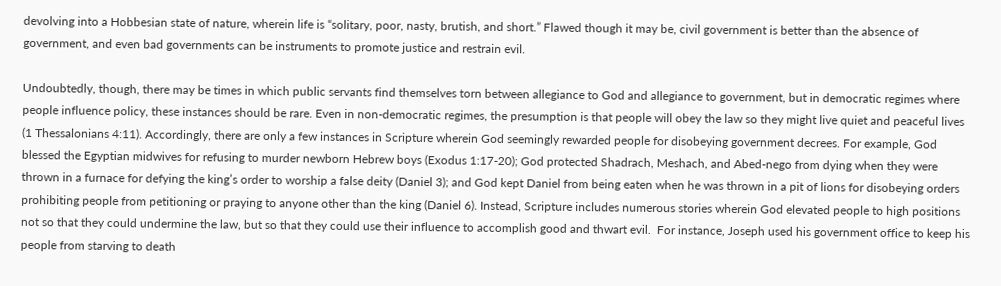devolving into a Hobbesian state of nature, wherein life is “solitary, poor, nasty, brutish, and short.” Flawed though it may be, civil government is better than the absence of government, and even bad governments can be instruments to promote justice and restrain evil.

Undoubtedly, though, there may be times in which public servants find themselves torn between allegiance to God and allegiance to government, but in democratic regimes where people influence policy, these instances should be rare. Even in non-democratic regimes, the presumption is that people will obey the law so they might live quiet and peaceful lives (1 Thessalonians 4:11). Accordingly, there are only a few instances in Scripture wherein God seemingly rewarded people for disobeying government decrees. For example, God blessed the Egyptian midwives for refusing to murder newborn Hebrew boys (Exodus 1:17-20); God protected Shadrach, Meshach, and Abed-nego from dying when they were thrown in a furnace for defying the king’s order to worship a false deity (Daniel 3); and God kept Daniel from being eaten when he was thrown in a pit of lions for disobeying orders prohibiting people from petitioning or praying to anyone other than the king (Daniel 6). Instead, Scripture includes numerous stories wherein God elevated people to high positions not so that they could undermine the law, but so that they could use their influence to accomplish good and thwart evil.  For instance, Joseph used his government office to keep his people from starving to death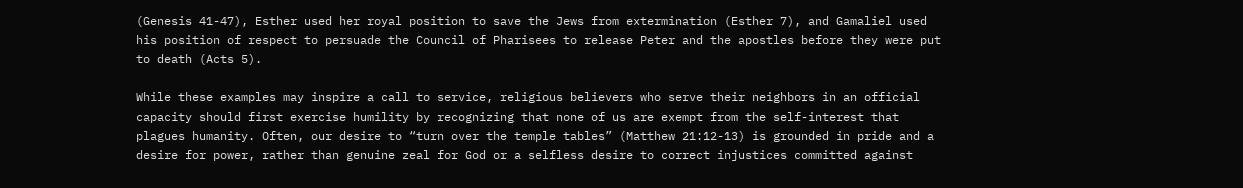(Genesis 41-47), Esther used her royal position to save the Jews from extermination (Esther 7), and Gamaliel used his position of respect to persuade the Council of Pharisees to release Peter and the apostles before they were put to death (Acts 5).

While these examples may inspire a call to service, religious believers who serve their neighbors in an official capacity should first exercise humility by recognizing that none of us are exempt from the self-interest that plagues humanity. Often, our desire to “turn over the temple tables” (Matthew 21:12-13) is grounded in pride and a desire for power, rather than genuine zeal for God or a selfless desire to correct injustices committed against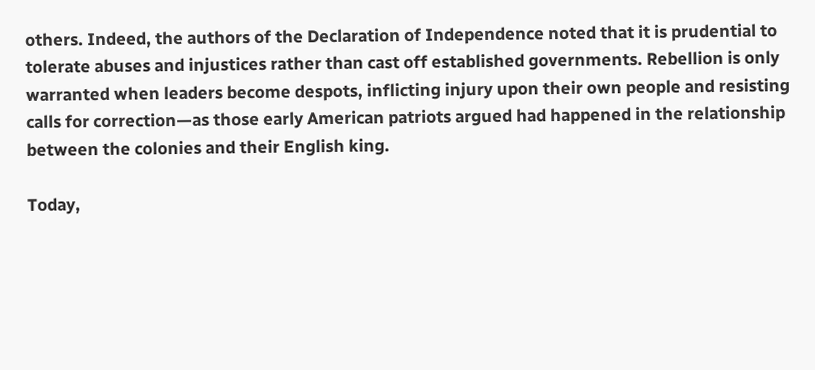others. Indeed, the authors of the Declaration of Independence noted that it is prudential to tolerate abuses and injustices rather than cast off established governments. Rebellion is only warranted when leaders become despots, inflicting injury upon their own people and resisting calls for correction—as those early American patriots argued had happened in the relationship between the colonies and their English king.

Today,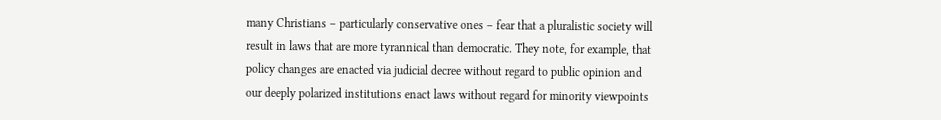many Christians – particularly conservative ones – fear that a pluralistic society will result in laws that are more tyrannical than democratic. They note, for example, that policy changes are enacted via judicial decree without regard to public opinion and our deeply polarized institutions enact laws without regard for minority viewpoints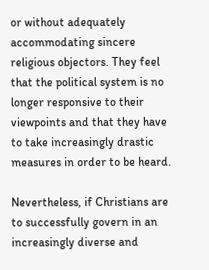or without adequately accommodating sincere religious objectors. They feel that the political system is no longer responsive to their viewpoints and that they have to take increasingly drastic measures in order to be heard.

Nevertheless, if Christians are to successfully govern in an increasingly diverse and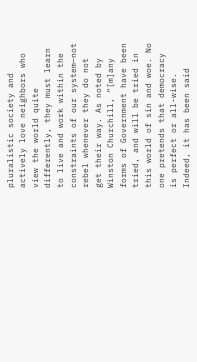pluralistic society and actively love neighbors who view the world quite differently, they must learn to live and work within the constraints of our system—not rebel whenever they do not get their way. As noted by Winston Churchill, “[m]any forms of Government have been tried, and will be tried in this world of sin and woe. No one pretends that democracy is perfect or all-wise. Indeed, it has been said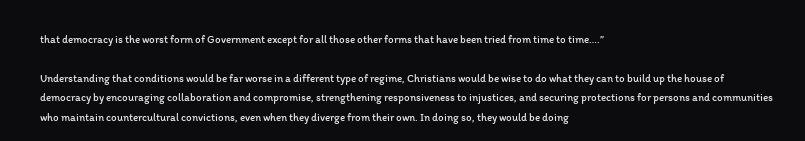that democracy is the worst form of Government except for all those other forms that have been tried from time to time….”

Understanding that conditions would be far worse in a different type of regime, Christians would be wise to do what they can to build up the house of democracy by encouraging collaboration and compromise, strengthening responsiveness to injustices, and securing protections for persons and communities who maintain countercultural convictions, even when they diverge from their own. In doing so, they would be doing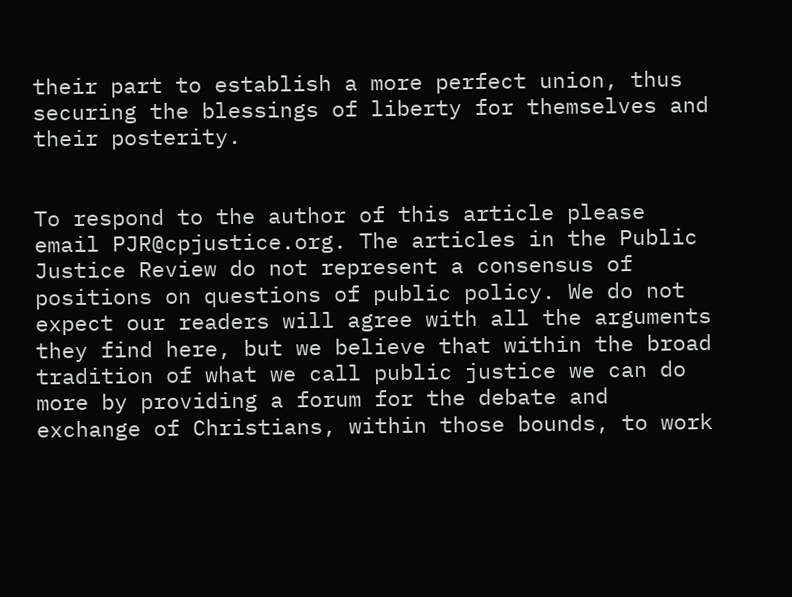their part to establish a more perfect union, thus securing the blessings of liberty for themselves and their posterity.


To respond to the author of this article please email PJR@cpjustice.org. The articles in the Public Justice Review do not represent a consensus of positions on questions of public policy. We do not expect our readers will agree with all the arguments they find here, but we believe that within the broad tradition of what we call public justice we can do more by providing a forum for the debate and exchange of Christians, within those bounds, to work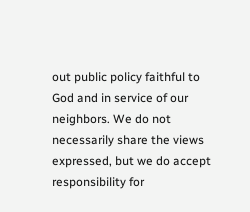out public policy faithful to God and in service of our neighbors. We do not necessarily share the views expressed, but we do accept responsibility for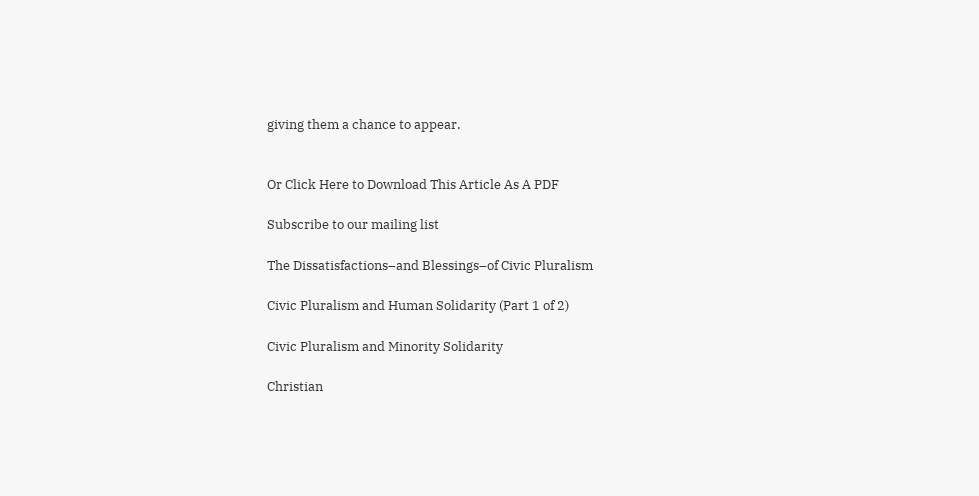giving them a chance to appear.


Or Click Here to Download This Article As A PDF

Subscribe to our mailing list

The Dissatisfactions–and Blessings–of Civic Pluralism

Civic Pluralism and Human Solidarity (Part 1 of 2)

Civic Pluralism and Minority Solidarity

Christian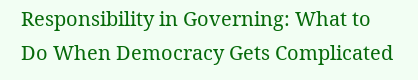Responsibility in Governing: What to Do When Democracy Gets Complicated